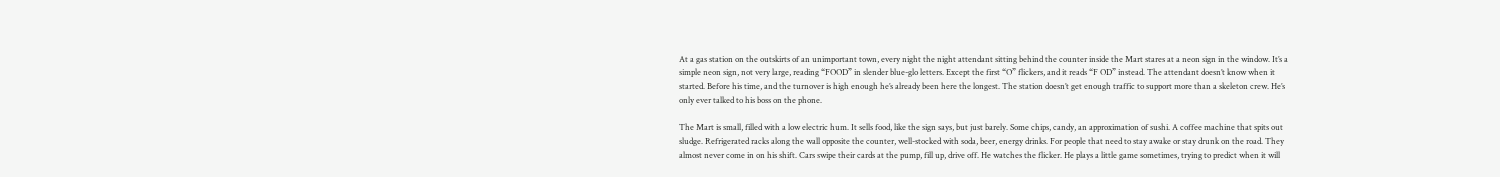At a gas station on the outskirts of an unimportant town, every night the night attendant sitting behind the counter inside the Mart stares at a neon sign in the window. It’s a simple neon sign, not very large, reading “FOOD” in slender blue-glo letters. Except the first “O” flickers, and it reads “F OD” instead. The attendant doesn’t know when it started. Before his time, and the turnover is high enough he’s already been here the longest. The station doesn’t get enough traffic to support more than a skeleton crew. He’s only ever talked to his boss on the phone.

The Mart is small, filled with a low electric hum. It sells food, like the sign says, but just barely. Some chips, candy, an approximation of sushi. A coffee machine that spits out sludge. Refrigerated racks along the wall opposite the counter, well-stocked with soda, beer, energy drinks. For people that need to stay awake or stay drunk on the road. They almost never come in on his shift. Cars swipe their cards at the pump, fill up, drive off. He watches the flicker. He plays a little game sometimes, trying to predict when it will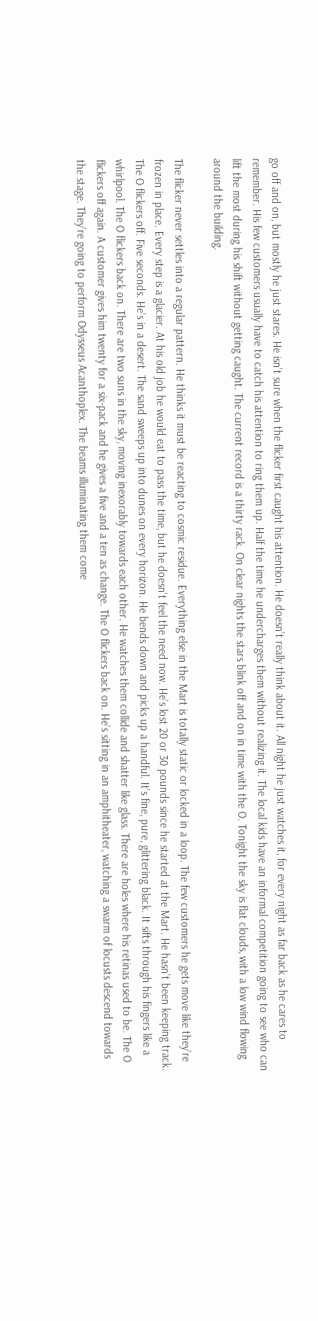go off and on, but mostly he just stares. He isn’t sure when the flicker first caught his attention. He doesn’t really think about it. All night he just watches it, for every night as far back as he cares to remember. His few customers usually have to catch his attention to ring them up. Half the time he undercharges them without realizing it. The local kids have an informal competition going to see who can lift the most during his shift without getting caught. The current record is a thirty rack. On clear nights the stars blink off and on in time with the O. Tonight the sky is flat clouds, with a low wind flowing around the building.

The flicker never settles into a regular pattern. He thinks it must be reacting to cosmic residue. Everything else in the Mart is totally static or locked in a loop. The few customers he gets move like they’re frozen in place. Every step is a glacier. At his old job he would eat to pass the time, but he doesn’t feel the need now. He’s lost 20 or 30 pounds since he started at the Mart. He hasn’t been keeping track. The O flickers off. Five seconds. He’s in a desert. The sand sweeps up into dunes on every horizon. He bends down and picks up a handful. It’s fine, pure, glittering black. It sifts through his fingers like a whirlpool. The O flickers back on. There are two suns in the sky, moving inexorably towards each other. He watches them collide and shatter like glass. There are holes where his retinas used to be. The O flickers off again. A customer gives him twenty for a six-pack and he gives a five and a ten as change. The O flickers back on. He’s sitting in an amphitheater, watching a swarm of locusts descend towards the stage. They’re going to perform Odysseus Acanthoplex. The beams illuminating them come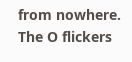from nowhere. The O flickers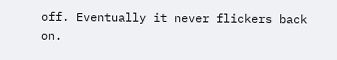off. Eventually it never flickers back on.